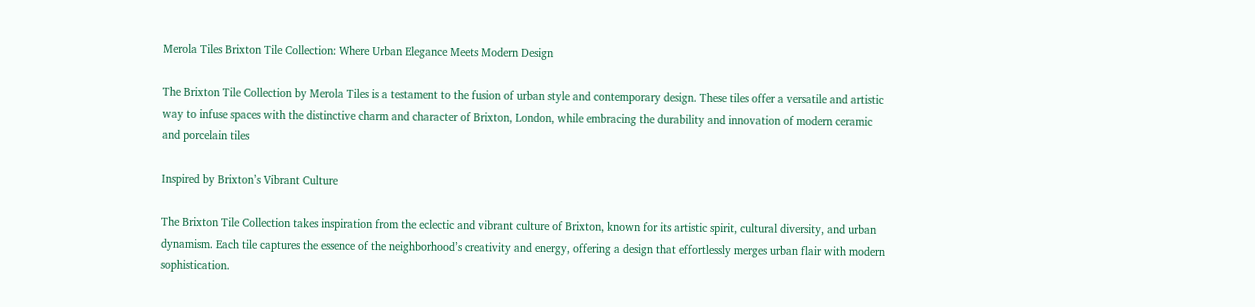Merola Tiles Brixton Tile Collection: Where Urban Elegance Meets Modern Design

The Brixton Tile Collection by Merola Tiles is a testament to the fusion of urban style and contemporary design. These tiles offer a versatile and artistic way to infuse spaces with the distinctive charm and character of Brixton, London, while embracing the durability and innovation of modern ceramic and porcelain tiles

Inspired by Brixton’s Vibrant Culture

The Brixton Tile Collection takes inspiration from the eclectic and vibrant culture of Brixton, known for its artistic spirit, cultural diversity, and urban dynamism. Each tile captures the essence of the neighborhood’s creativity and energy, offering a design that effortlessly merges urban flair with modern sophistication.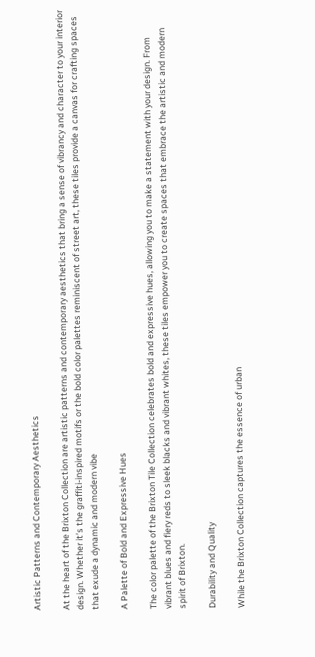Artistic Patterns and Contemporary Aesthetics

At the heart of the Brixton Collection are artistic patterns and contemporary aesthetics that bring a sense of vibrancy and character to your interior design. Whether it’s the graffiti-inspired motifs or the bold color palettes reminiscent of street art, these tiles provide a canvas for crafting spaces that exude a dynamic and modern vibe

A Palette of Bold and Expressive Hues

The color palette of the Brixton Tile Collection celebrates bold and expressive hues, allowing you to make a statement with your design. From vibrant blues and fiery reds to sleek blacks and vibrant whites, these tiles empower you to create spaces that embrace the artistic and modern spirit of Brixton.

Durability and Quality

While the Brixton Collection captures the essence of urban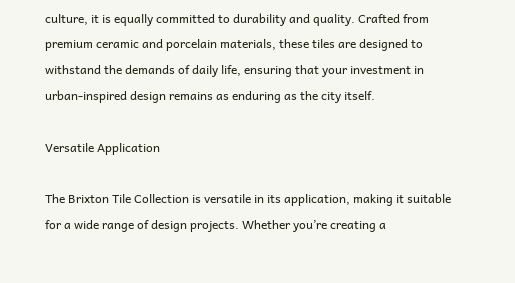culture, it is equally committed to durability and quality. Crafted from premium ceramic and porcelain materials, these tiles are designed to withstand the demands of daily life, ensuring that your investment in urban-inspired design remains as enduring as the city itself.

Versatile Application

The Brixton Tile Collection is versatile in its application, making it suitable for a wide range of design projects. Whether you’re creating a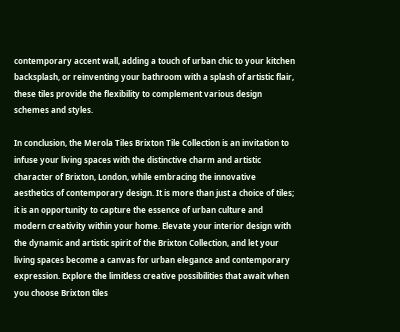contemporary accent wall, adding a touch of urban chic to your kitchen backsplash, or reinventing your bathroom with a splash of artistic flair, these tiles provide the flexibility to complement various design schemes and styles.

In conclusion, the Merola Tiles Brixton Tile Collection is an invitation to infuse your living spaces with the distinctive charm and artistic character of Brixton, London, while embracing the innovative aesthetics of contemporary design. It is more than just a choice of tiles; it is an opportunity to capture the essence of urban culture and modern creativity within your home. Elevate your interior design with the dynamic and artistic spirit of the Brixton Collection, and let your living spaces become a canvas for urban elegance and contemporary expression. Explore the limitless creative possibilities that await when you choose Brixton tiles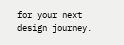for your next design journey.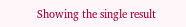Showing the single result